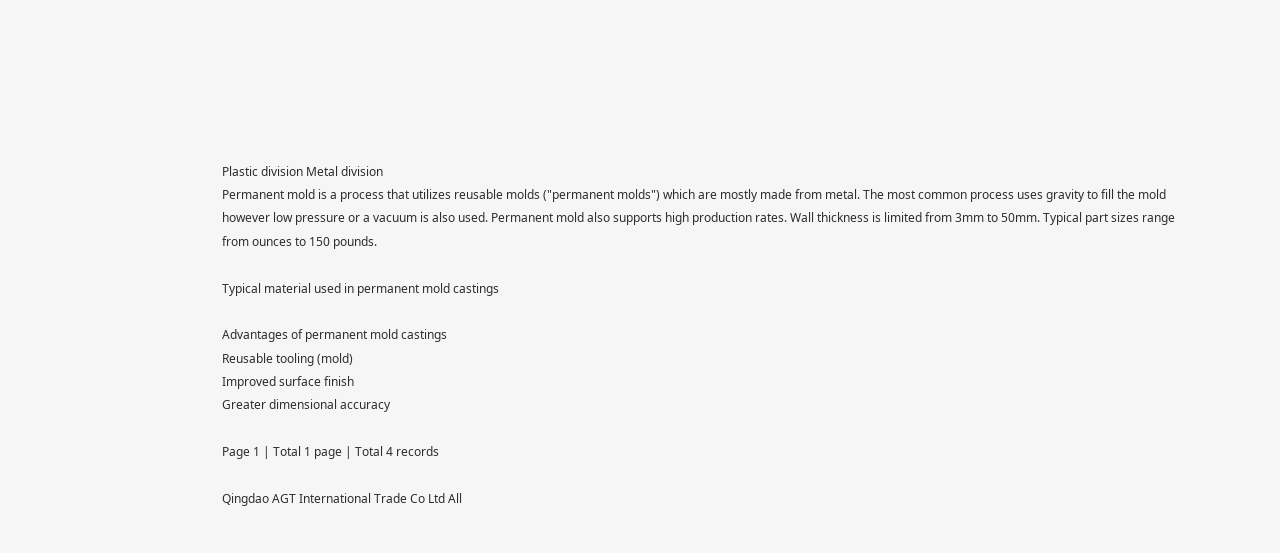Plastic division Metal division
Permanent mold is a process that utilizes reusable molds ("permanent molds") which are mostly made from metal. The most common process uses gravity to fill the mold however low pressure or a vacuum is also used. Permanent mold also supports high production rates. Wall thickness is limited from 3mm to 50mm. Typical part sizes range from ounces to 150 pounds.

Typical material used in permanent mold castings

Advantages of permanent mold castings
Reusable tooling (mold)
Improved surface finish
Greater dimensional accuracy

Page 1 | Total 1 page | Total 4 records

Qingdao AGT International Trade Co Ltd All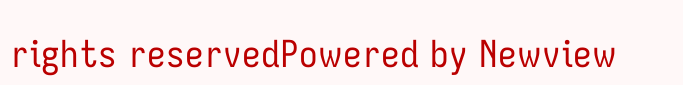rights reservedPowered by Newview